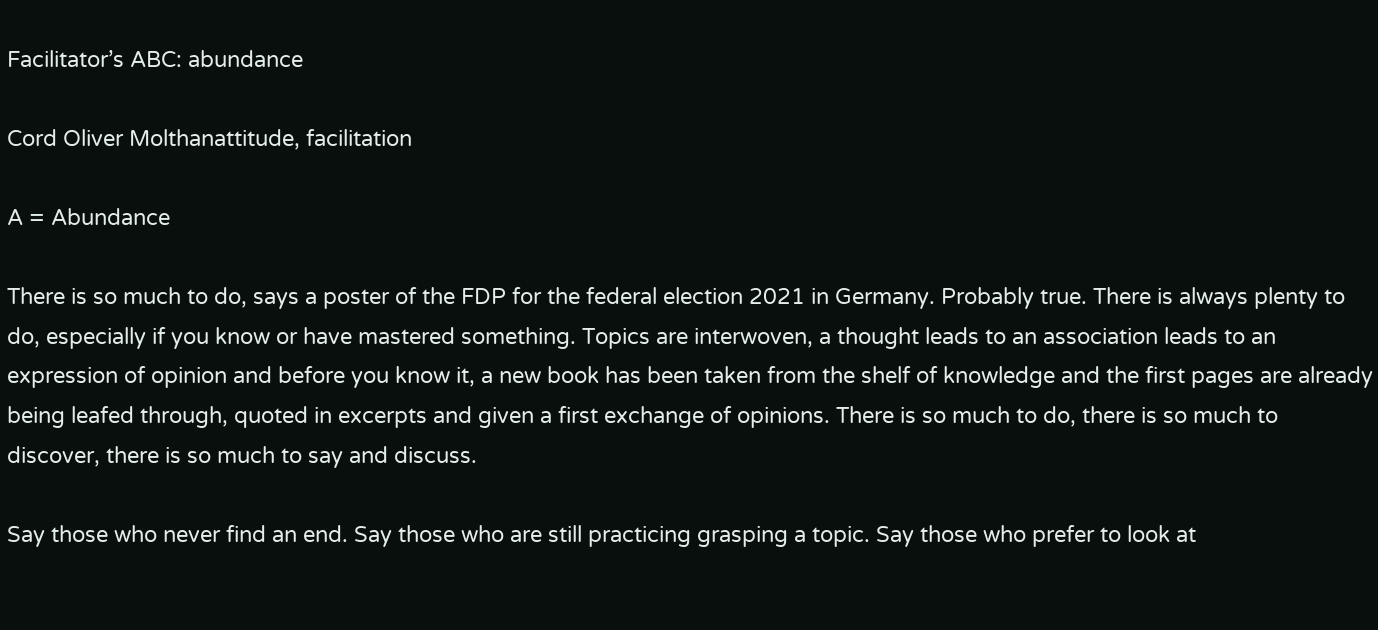Facilitator’s ABC: abundance

Cord Oliver Molthanattitude, facilitation

A = Abundance

There is so much to do, says a poster of the FDP for the federal election 2021 in Germany. Probably true. There is always plenty to do, especially if you know or have mastered something. Topics are interwoven, a thought leads to an association leads to an expression of opinion and before you know it, a new book has been taken from the shelf of knowledge and the first pages are already being leafed through, quoted in excerpts and given a first exchange of opinions. There is so much to do, there is so much to discover, there is so much to say and discuss.

Say those who never find an end. Say those who are still practicing grasping a topic. Say those who prefer to look at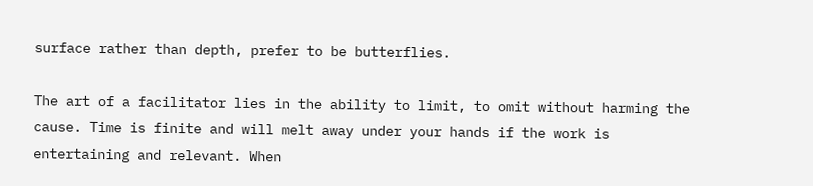surface rather than depth, prefer to be butterflies.

The art of a facilitator lies in the ability to limit, to omit without harming the cause. Time is finite and will melt away under your hands if the work is entertaining and relevant. When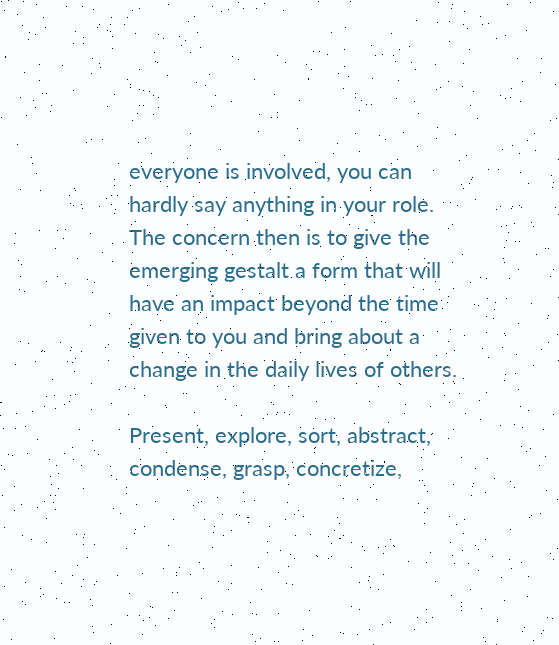everyone is involved, you can hardly say anything in your role. The concern then is to give the emerging gestalt a form that will have an impact beyond the time given to you and bring about a change in the daily lives of others.

Present, explore, sort, abstract, condense, grasp, concretize,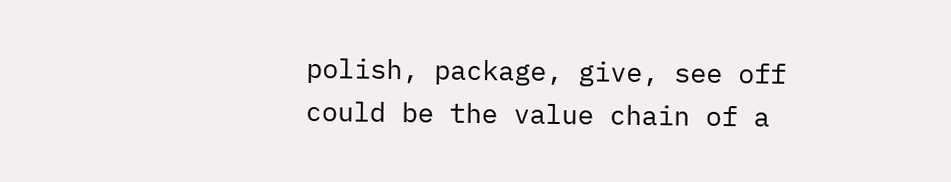polish, package, give, see off could be the value chain of a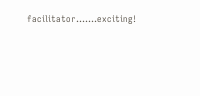facilitator…….exciting!